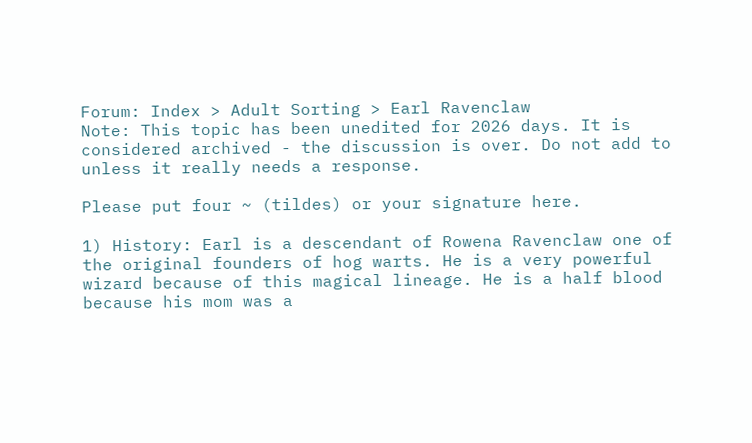Forum: Index > Adult Sorting > Earl Ravenclaw
Note: This topic has been unedited for 2026 days. It is considered archived - the discussion is over. Do not add to unless it really needs a response.

Please put four ~ (tildes) or your signature here.

1) History: Earl is a descendant of Rowena Ravenclaw one of the original founders of hog warts. He is a very powerful wizard because of this magical lineage. He is a half blood because his mom was a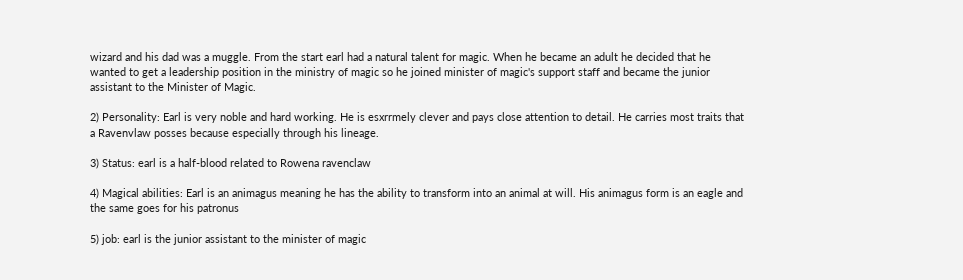wizard and his dad was a muggle. From the start earl had a natural talent for magic. When he became an adult he decided that he wanted to get a leadership position in the ministry of magic so he joined minister of magic's support staff and became the junior assistant to the Minister of Magic.

2) Personality: Earl is very noble and hard working. He is esxrrmely clever and pays close attention to detail. He carries most traits that a Ravenvlaw posses because especially through his lineage.

3) Status: earl is a half-blood related to Rowena ravenclaw

4) Magical abilities: Earl is an animagus meaning he has the ability to transform into an animal at will. His animagus form is an eagle and the same goes for his patronus

5) job: earl is the junior assistant to the minister of magic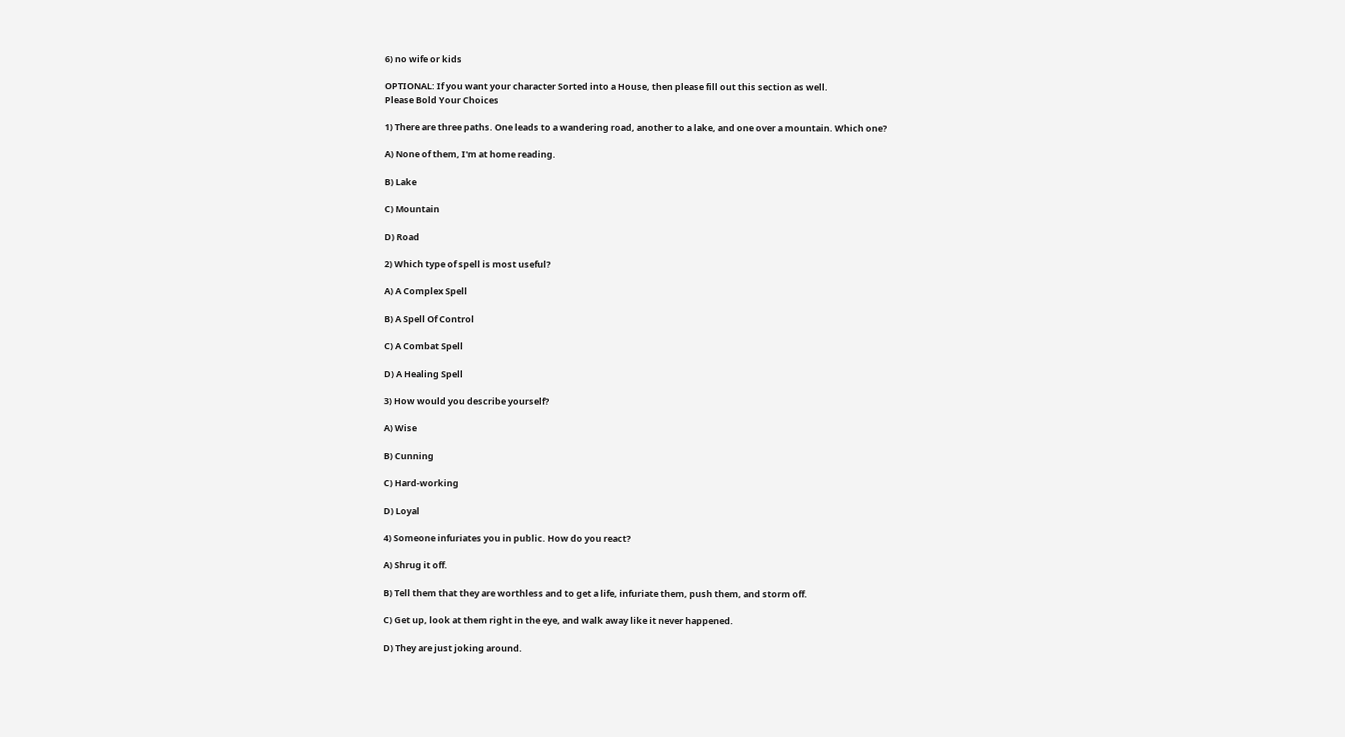6) no wife or kids

OPTIONAL: If you want your character Sorted into a House, then please fill out this section as well.
Please Bold Your Choices

1) There are three paths. One leads to a wandering road, another to a lake, and one over a mountain. Which one?

A) None of them, I'm at home reading.

B) Lake

C) Mountain

D) Road

2) Which type of spell is most useful?

A) A Complex Spell

B) A Spell Of Control

C) A Combat Spell

D) A Healing Spell

3) How would you describe yourself?

A) Wise

B) Cunning

C) Hard-working

D) Loyal

4) Someone infuriates you in public. How do you react?

A) Shrug it off.

B) Tell them that they are worthless and to get a life, infuriate them, push them, and storm off.

C) Get up, look at them right in the eye, and walk away like it never happened.

D) They are just joking around.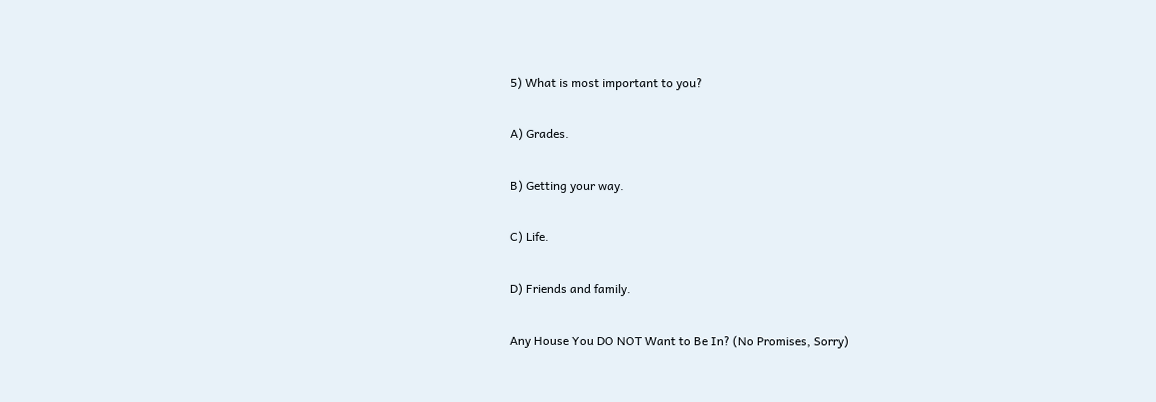5) What is most important to you?

A) Grades.

B) Getting your way.

C) Life.

D) Friends and family.

Any House You DO NOT Want to Be In? (No Promises, Sorry)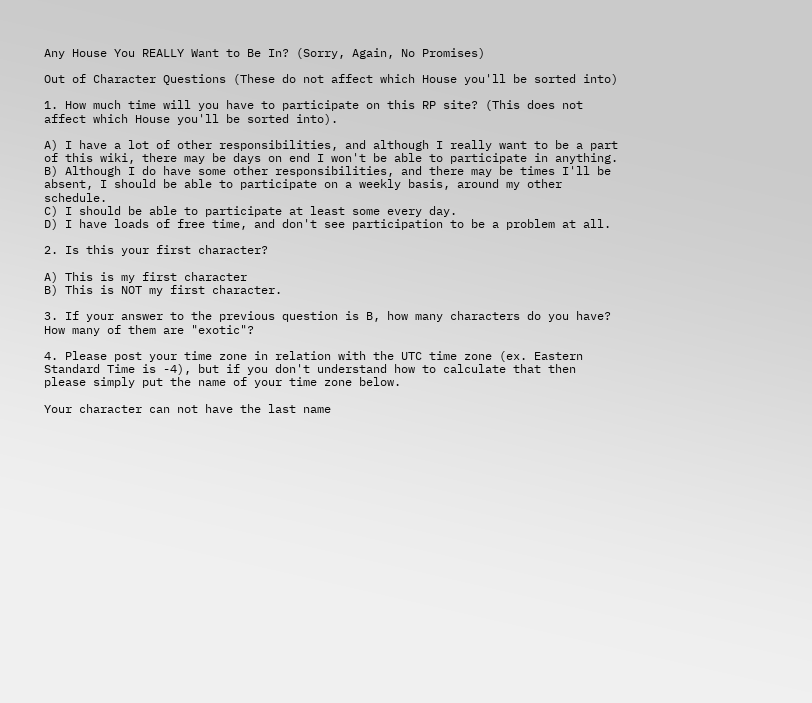Any House You REALLY Want to Be In? (Sorry, Again, No Promises)

Out of Character Questions (These do not affect which House you'll be sorted into)

1. How much time will you have to participate on this RP site? (This does not affect which House you'll be sorted into).

A) I have a lot of other responsibilities, and although I really want to be a part of this wiki, there may be days on end I won't be able to participate in anything.
B) Although I do have some other responsibilities, and there may be times I'll be absent, I should be able to participate on a weekly basis, around my other schedule.
C) I should be able to participate at least some every day.
D) I have loads of free time, and don't see participation to be a problem at all.

2. Is this your first character?

A) This is my first character
B) This is NOT my first character.

3. If your answer to the previous question is B, how many characters do you have? How many of them are "exotic"?

4. Please post your time zone in relation with the UTC time zone (ex. Eastern Standard Time is -4), but if you don't understand how to calculate that then please simply put the name of your time zone below.

Your character can not have the last name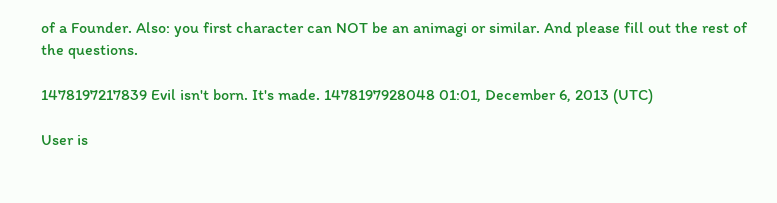of a Founder. Also: you first character can NOT be an animagi or similar. And please fill out the rest of the questions.

1478197217839 Evil isn't born. It's made. 1478197928048 01:01, December 6, 2013 (UTC)

User is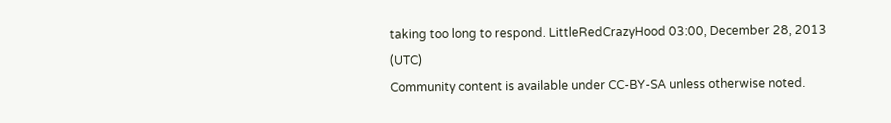taking too long to respond. LittleRedCrazyHood 03:00, December 28, 2013 (UTC)
Community content is available under CC-BY-SA unless otherwise noted.